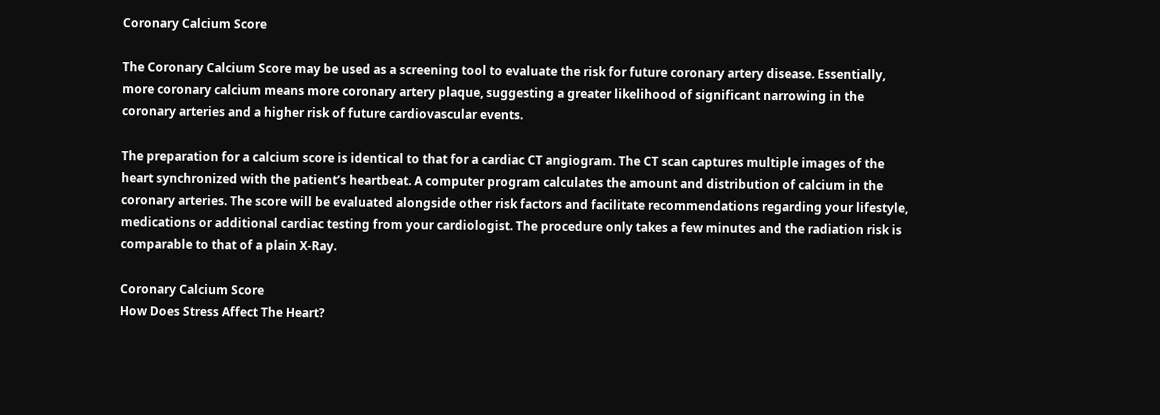Coronary Calcium Score

The Coronary Calcium Score may be used as a screening tool to evaluate the risk for future coronary artery disease. Essentially, more coronary calcium means more coronary artery plaque, suggesting a greater likelihood of significant narrowing in the coronary arteries and a higher risk of future cardiovascular events.

The preparation for a calcium score is identical to that for a cardiac CT angiogram. The CT scan captures multiple images of the heart synchronized with the patient’s heartbeat. A computer program calculates the amount and distribution of calcium in the coronary arteries. The score will be evaluated alongside other risk factors and facilitate recommendations regarding your lifestyle, medications or additional cardiac testing from your cardiologist. The procedure only takes a few minutes and the radiation risk is comparable to that of a plain X-Ray.

Coronary Calcium Score
How Does Stress Affect The Heart?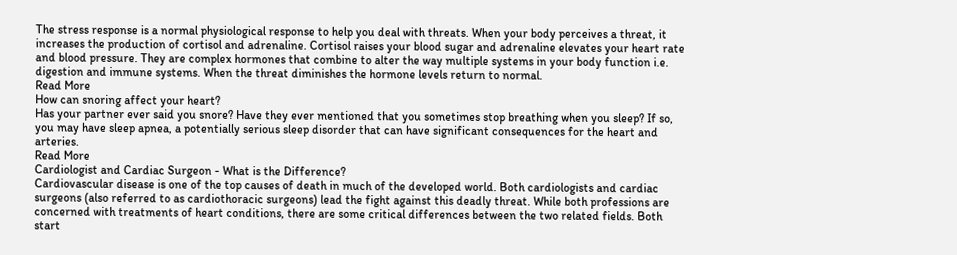The stress response is a normal physiological response to help you deal with threats. When your body perceives a threat, it increases the production of cortisol and adrenaline. Cortisol raises your blood sugar and adrenaline elevates your heart rate and blood pressure. They are complex hormones that combine to alter the way multiple systems in your body function i.e. digestion and immune systems. When the threat diminishes the hormone levels return to normal.
Read More
How can snoring affect your heart?
Has your partner ever said you snore? Have they ever mentioned that you sometimes stop breathing when you sleep? If so, you may have sleep apnea, a potentially serious sleep disorder that can have significant consequences for the heart and arteries.
Read More
Cardiologist and Cardiac Surgeon - What is the Difference?
Cardiovascular disease is one of the top causes of death in much of the developed world. Both cardiologists and cardiac surgeons (also referred to as cardiothoracic surgeons) lead the fight against this deadly threat. While both professions are concerned with treatments of heart conditions, there are some critical differences between the two related fields. Both start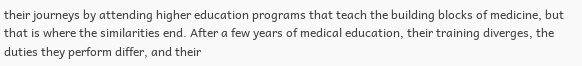their journeys by attending higher education programs that teach the building blocks of medicine, but that is where the similarities end. After a few years of medical education, their training diverges, the duties they perform differ, and their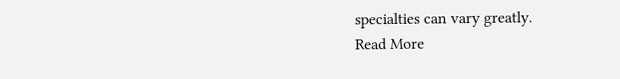specialties can vary greatly.
Read More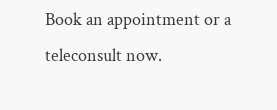Book an appointment or a teleconsult now.